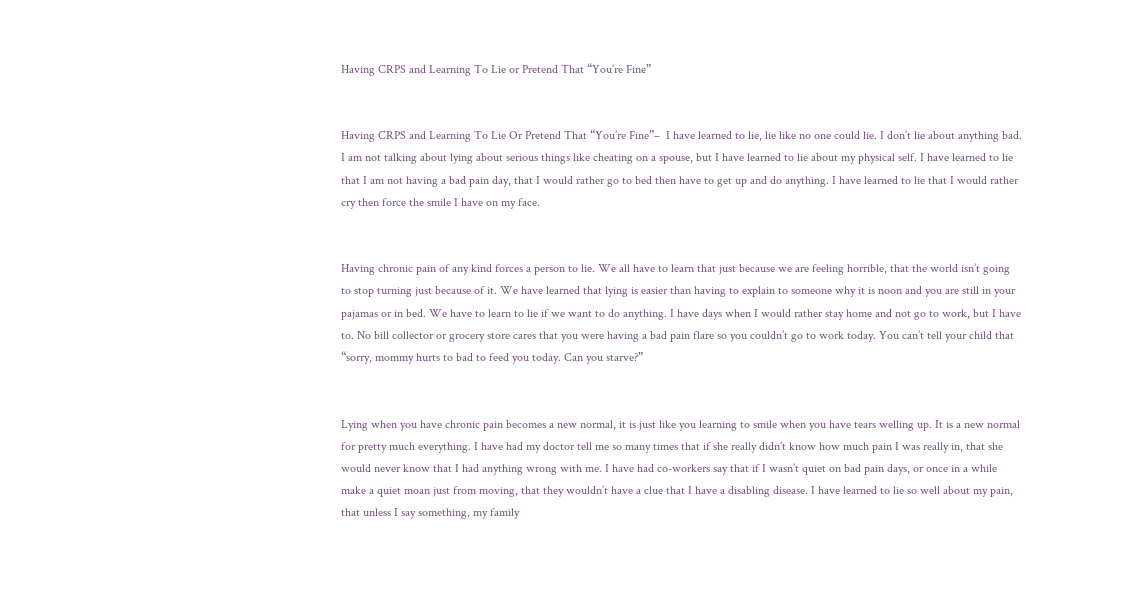Having CRPS and Learning To Lie or Pretend That “You’re Fine”


Having CRPS and Learning To Lie Or Pretend That “You’re Fine”–  I have learned to lie, lie like no one could lie. I don’t lie about anything bad. I am not talking about lying about serious things like cheating on a spouse, but I have learned to lie about my physical self. I have learned to lie that I am not having a bad pain day, that I would rather go to bed then have to get up and do anything. I have learned to lie that I would rather cry then force the smile I have on my face.


Having chronic pain of any kind forces a person to lie. We all have to learn that just because we are feeling horrible, that the world isn’t going to stop turning just because of it. We have learned that lying is easier than having to explain to someone why it is noon and you are still in your pajamas or in bed. We have to learn to lie if we want to do anything. I have days when I would rather stay home and not go to work, but I have to. No bill collector or grocery store cares that you were having a bad pain flare so you couldn’t go to work today. You can’t tell your child that “sorry, mommy hurts to bad to feed you today. Can you starve?”


Lying when you have chronic pain becomes a new normal, it is just like you learning to smile when you have tears welling up. It is a new normal for pretty much everything. I have had my doctor tell me so many times that if she really didn’t know how much pain I was really in, that she would never know that I had anything wrong with me. I have had co-workers say that if I wasn’t quiet on bad pain days, or once in a while make a quiet moan just from moving, that they wouldn’t have a clue that I have a disabling disease. I have learned to lie so well about my pain, that unless I say something, my family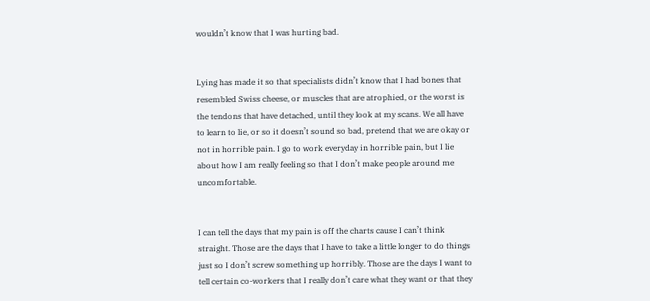wouldn’t know that I was hurting bad.


Lying has made it so that specialists didn’t know that I had bones that resembled Swiss cheese, or muscles that are atrophied, or the worst is the tendons that have detached, until they look at my scans. We all have to learn to lie, or so it doesn’t sound so bad, pretend that we are okay or not in horrible pain. I go to work everyday in horrible pain, but I lie about how I am really feeling so that I don’t make people around me uncomfortable.


I can tell the days that my pain is off the charts cause I can’t think straight. Those are the days that I have to take a little longer to do things just so I don’t screw something up horribly. Those are the days I want to tell certain co-workers that I really don’t care what they want or that they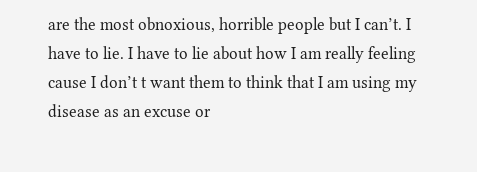are the most obnoxious, horrible people but I can’t. I have to lie. I have to lie about how I am really feeling cause I don’t t want them to think that I am using my disease as an excuse or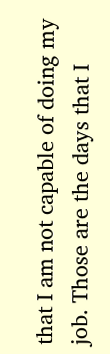that I am not capable of doing my job. Those are the days that I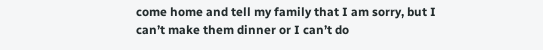come home and tell my family that I am sorry, but I can’t make them dinner or I can’t do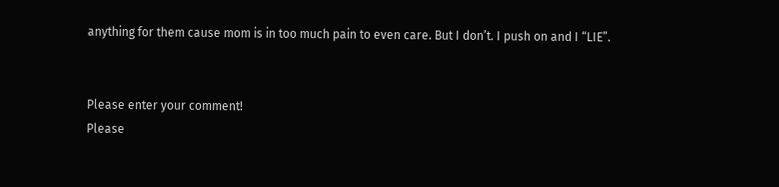anything for them cause mom is in too much pain to even care. But I don’t. I push on and I “LIE”.


Please enter your comment!
Please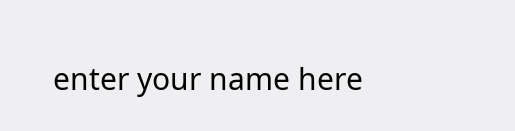enter your name here